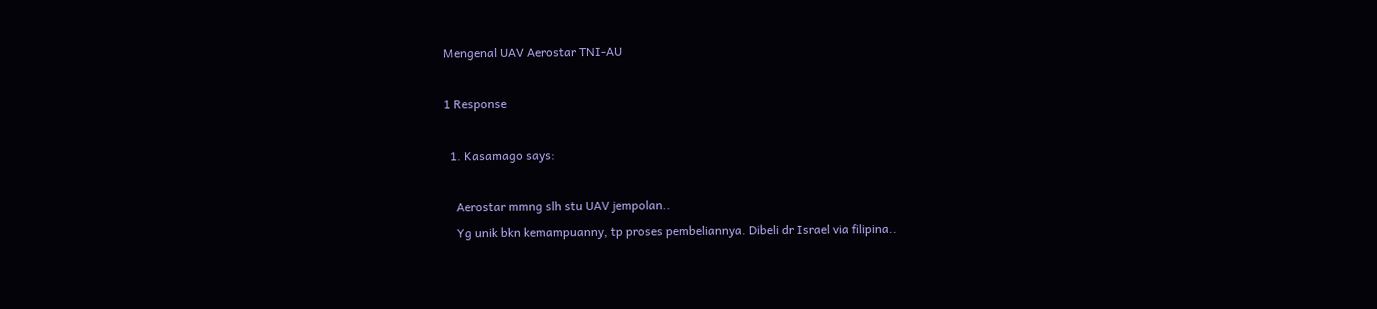Mengenal UAV Aerostar TNI-AU

1 Response

  1. Kasamago says:

    Aerostar mmng slh stu UAV jempolan..
    Yg unik bkn kemampuanny, tp proses pembeliannya. Dibeli dr Israel via filipina..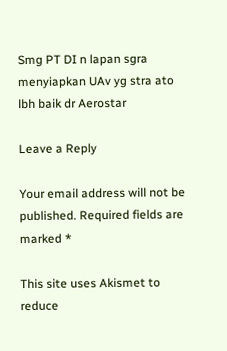Smg PT DI n lapan sgra menyiapkan UAv yg stra ato lbh baik dr Aerostar

Leave a Reply

Your email address will not be published. Required fields are marked *

This site uses Akismet to reduce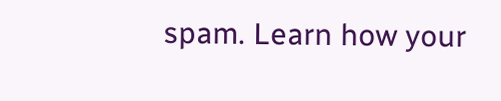spam. Learn how your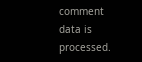comment data is processed.